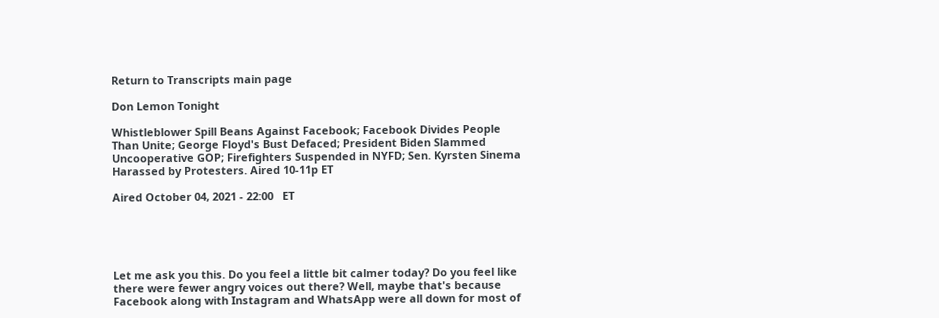Return to Transcripts main page

Don Lemon Tonight

Whistleblower Spill Beans Against Facebook; Facebook Divides People Than Unite; George Floyd's Bust Defaced; President Biden Slammed Uncooperative GOP; Firefighters Suspended in NYFD; Sen. Kyrsten Sinema Harassed by Protesters. Aired 10-11p ET

Aired October 04, 2021 - 22:00   ET





Let me ask you this. Do you feel a little bit calmer today? Do you feel like there were fewer angry voices out there? Well, maybe that's because Facebook along with Instagram and WhatsApp were all down for most of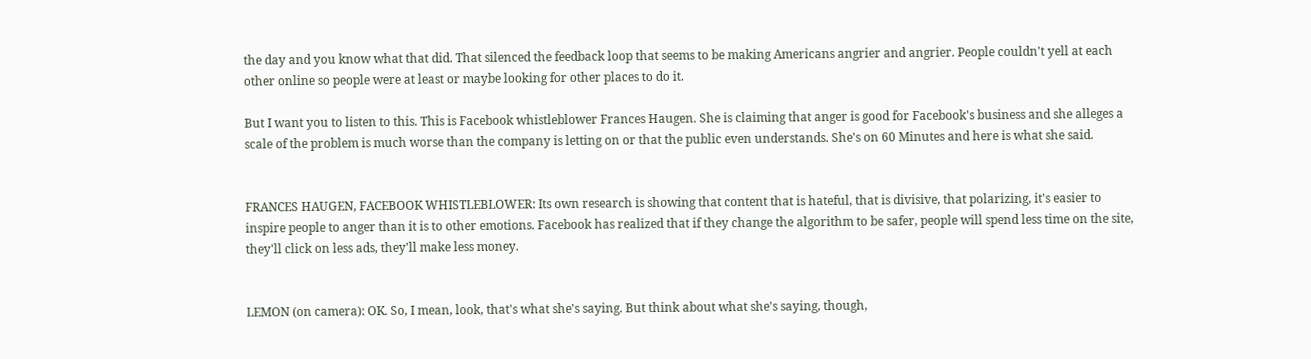the day and you know what that did. That silenced the feedback loop that seems to be making Americans angrier and angrier. People couldn't yell at each other online so people were at least or maybe looking for other places to do it.

But I want you to listen to this. This is Facebook whistleblower Frances Haugen. She is claiming that anger is good for Facebook's business and she alleges a scale of the problem is much worse than the company is letting on or that the public even understands. She's on 60 Minutes and here is what she said.


FRANCES HAUGEN, FACEBOOK WHISTLEBLOWER: Its own research is showing that content that is hateful, that is divisive, that polarizing, it's easier to inspire people to anger than it is to other emotions. Facebook has realized that if they change the algorithm to be safer, people will spend less time on the site, they'll click on less ads, they'll make less money.


LEMON (on camera): OK. So, I mean, look, that's what she's saying. But think about what she's saying, though,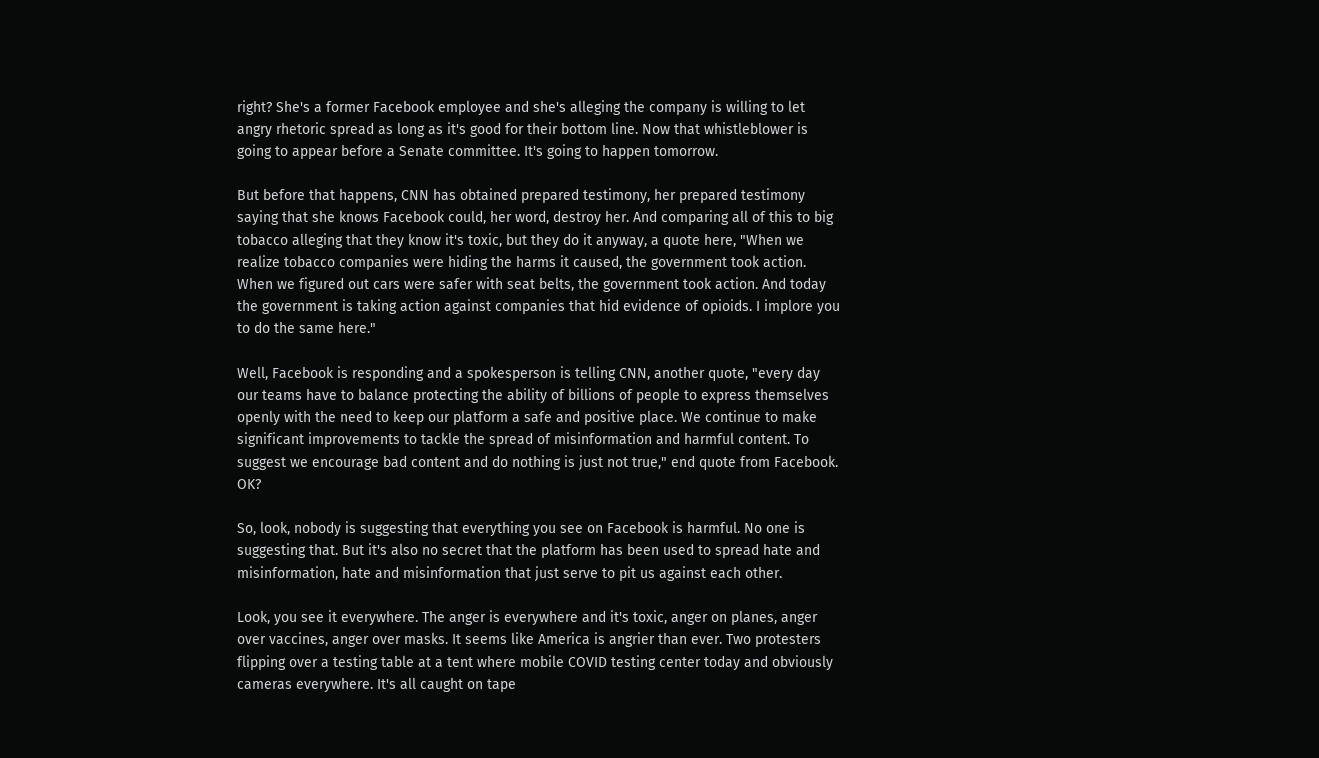right? She's a former Facebook employee and she's alleging the company is willing to let angry rhetoric spread as long as it's good for their bottom line. Now that whistleblower is going to appear before a Senate committee. It's going to happen tomorrow.

But before that happens, CNN has obtained prepared testimony, her prepared testimony saying that she knows Facebook could, her word, destroy her. And comparing all of this to big tobacco alleging that they know it's toxic, but they do it anyway, a quote here, "When we realize tobacco companies were hiding the harms it caused, the government took action. When we figured out cars were safer with seat belts, the government took action. And today the government is taking action against companies that hid evidence of opioids. I implore you to do the same here."

Well, Facebook is responding and a spokesperson is telling CNN, another quote, "every day our teams have to balance protecting the ability of billions of people to express themselves openly with the need to keep our platform a safe and positive place. We continue to make significant improvements to tackle the spread of misinformation and harmful content. To suggest we encourage bad content and do nothing is just not true," end quote from Facebook. OK?

So, look, nobody is suggesting that everything you see on Facebook is harmful. No one is suggesting that. But it's also no secret that the platform has been used to spread hate and misinformation, hate and misinformation that just serve to pit us against each other.

Look, you see it everywhere. The anger is everywhere and it's toxic, anger on planes, anger over vaccines, anger over masks. It seems like America is angrier than ever. Two protesters flipping over a testing table at a tent where mobile COVID testing center today and obviously cameras everywhere. It's all caught on tape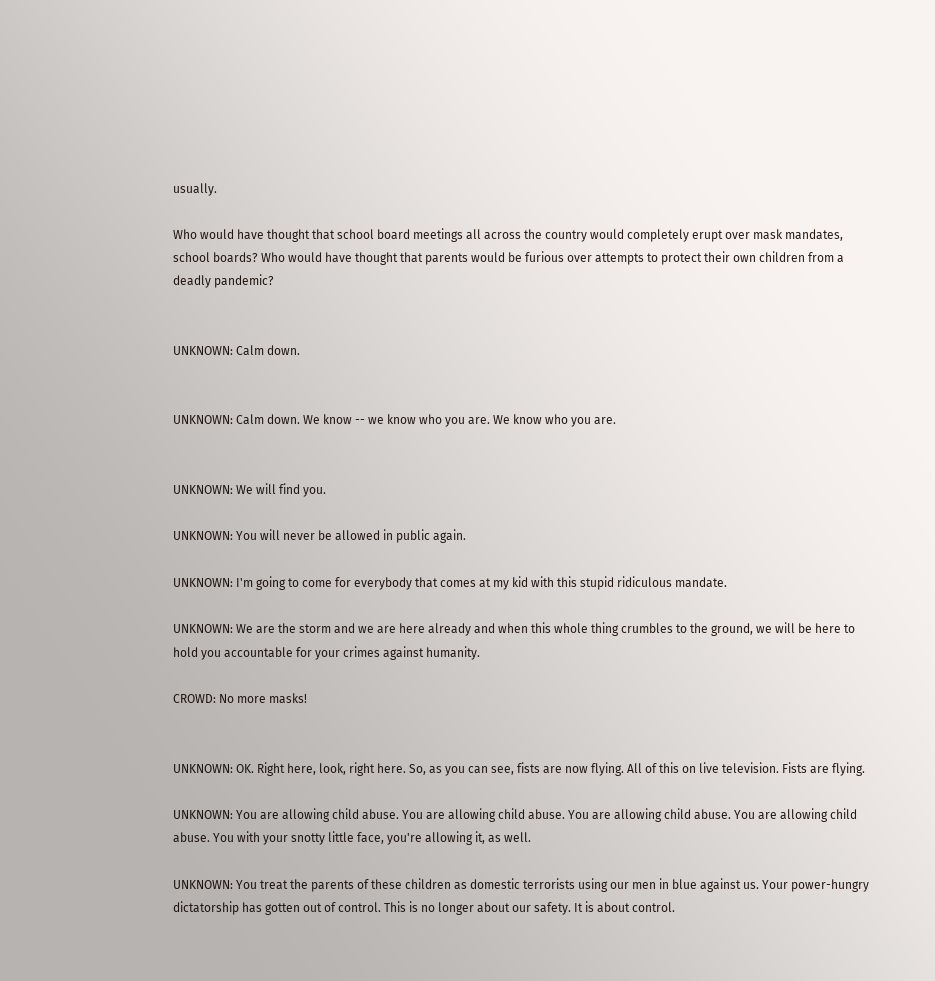usually.

Who would have thought that school board meetings all across the country would completely erupt over mask mandates, school boards? Who would have thought that parents would be furious over attempts to protect their own children from a deadly pandemic?


UNKNOWN: Calm down.


UNKNOWN: Calm down. We know -- we know who you are. We know who you are.


UNKNOWN: We will find you.

UNKNOWN: You will never be allowed in public again.

UNKNOWN: I'm going to come for everybody that comes at my kid with this stupid ridiculous mandate.

UNKNOWN: We are the storm and we are here already and when this whole thing crumbles to the ground, we will be here to hold you accountable for your crimes against humanity.

CROWD: No more masks!


UNKNOWN: OK. Right here, look, right here. So, as you can see, fists are now flying. All of this on live television. Fists are flying.

UNKNOWN: You are allowing child abuse. You are allowing child abuse. You are allowing child abuse. You are allowing child abuse. You with your snotty little face, you're allowing it, as well.

UNKNOWN: You treat the parents of these children as domestic terrorists using our men in blue against us. Your power-hungry dictatorship has gotten out of control. This is no longer about our safety. It is about control.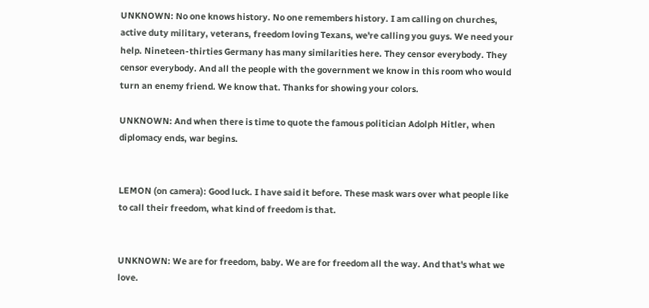UNKNOWN: No one knows history. No one remembers history. I am calling on churches, active duty military, veterans, freedom loving Texans, we're calling you guys. We need your help. Nineteen-thirties Germany has many similarities here. They censor everybody. They censor everybody. And all the people with the government we know in this room who would turn an enemy friend. We know that. Thanks for showing your colors.

UNKNOWN: And when there is time to quote the famous politician Adolph Hitler, when diplomacy ends, war begins.


LEMON (on camera): Good luck. I have said it before. These mask wars over what people like to call their freedom, what kind of freedom is that.


UNKNOWN: We are for freedom, baby. We are for freedom all the way. And that's what we love.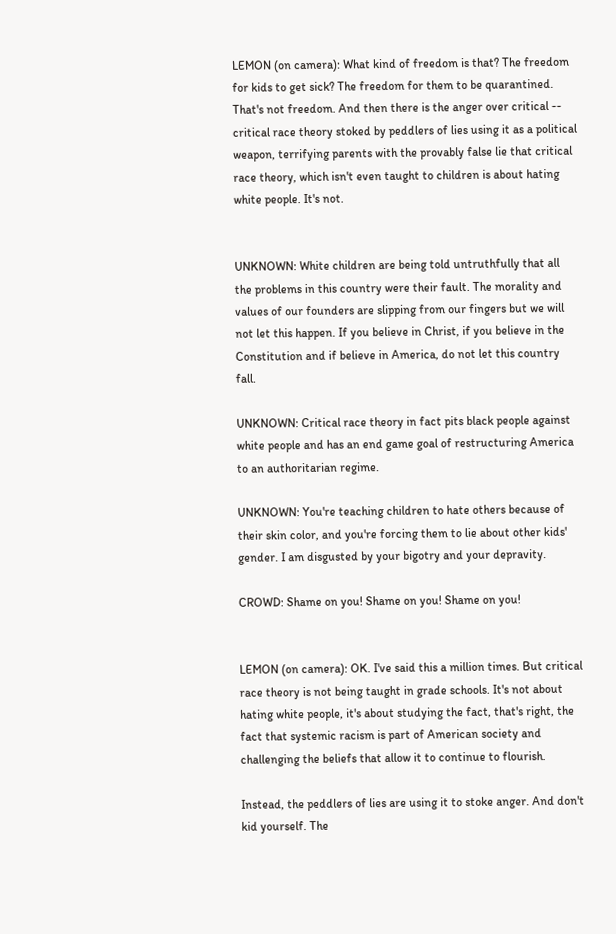LEMON (on camera): What kind of freedom is that? The freedom for kids to get sick? The freedom for them to be quarantined. That's not freedom. And then there is the anger over critical -- critical race theory stoked by peddlers of lies using it as a political weapon, terrifying parents with the provably false lie that critical race theory, which isn't even taught to children is about hating white people. It's not.


UNKNOWN: White children are being told untruthfully that all the problems in this country were their fault. The morality and values of our founders are slipping from our fingers but we will not let this happen. If you believe in Christ, if you believe in the Constitution and if believe in America, do not let this country fall.

UNKNOWN: Critical race theory in fact pits black people against white people and has an end game goal of restructuring America to an authoritarian regime.

UNKNOWN: You're teaching children to hate others because of their skin color, and you're forcing them to lie about other kids' gender. I am disgusted by your bigotry and your depravity.

CROWD: Shame on you! Shame on you! Shame on you!


LEMON (on camera): OK. I've said this a million times. But critical race theory is not being taught in grade schools. It's not about hating white people, it's about studying the fact, that's right, the fact that systemic racism is part of American society and challenging the beliefs that allow it to continue to flourish.

Instead, the peddlers of lies are using it to stoke anger. And don't kid yourself. The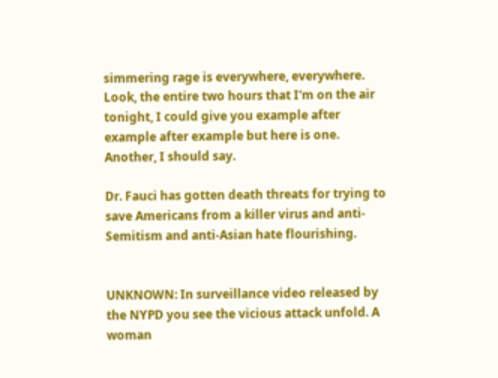simmering rage is everywhere, everywhere. Look, the entire two hours that I'm on the air tonight, I could give you example after example after example but here is one. Another, I should say.

Dr. Fauci has gotten death threats for trying to save Americans from a killer virus and anti-Semitism and anti-Asian hate flourishing.


UNKNOWN: In surveillance video released by the NYPD you see the vicious attack unfold. A woman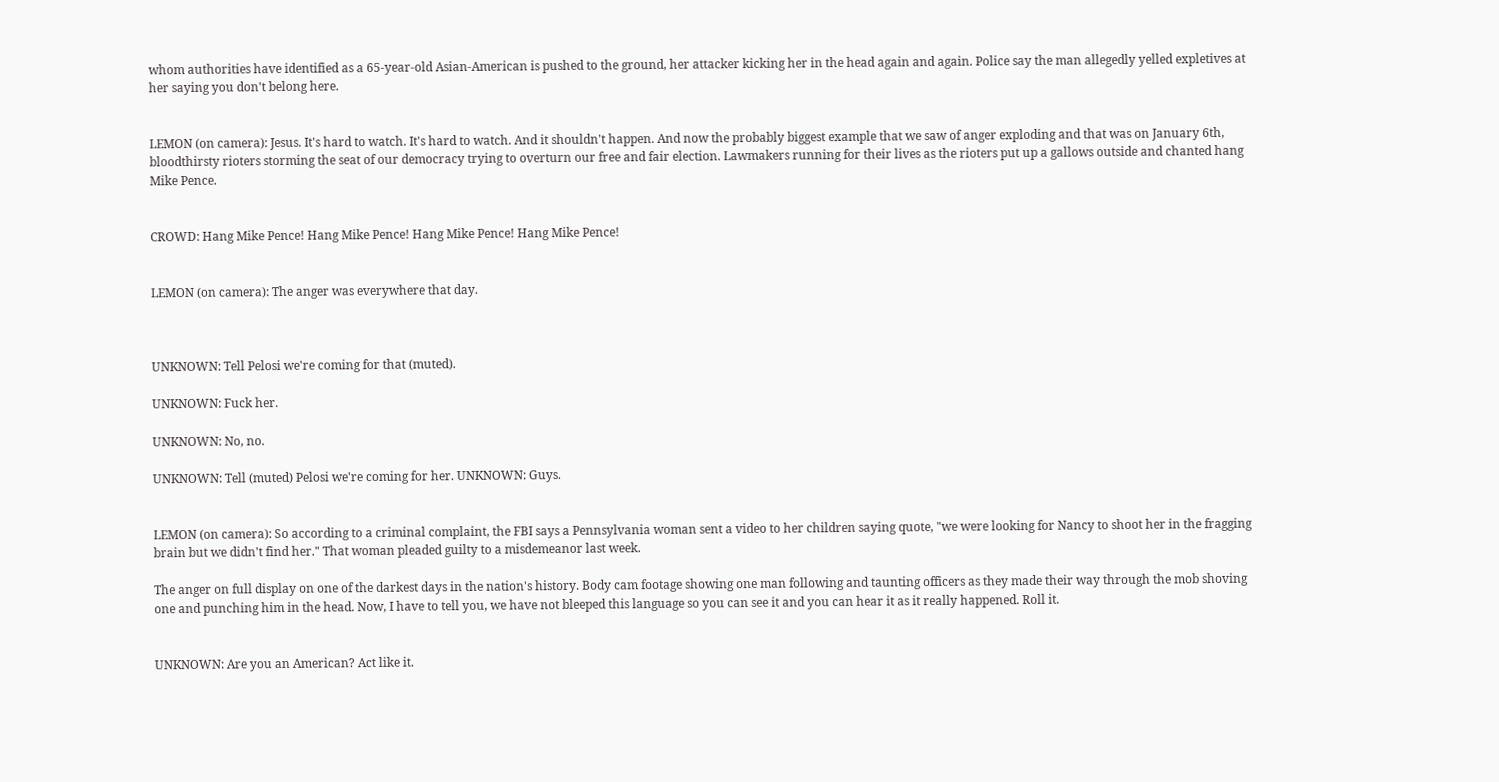whom authorities have identified as a 65-year-old Asian-American is pushed to the ground, her attacker kicking her in the head again and again. Police say the man allegedly yelled expletives at her saying you don't belong here.


LEMON (on camera): Jesus. It's hard to watch. It's hard to watch. And it shouldn't happen. And now the probably biggest example that we saw of anger exploding and that was on January 6th, bloodthirsty rioters storming the seat of our democracy trying to overturn our free and fair election. Lawmakers running for their lives as the rioters put up a gallows outside and chanted hang Mike Pence.


CROWD: Hang Mike Pence! Hang Mike Pence! Hang Mike Pence! Hang Mike Pence!


LEMON (on camera): The anger was everywhere that day.



UNKNOWN: Tell Pelosi we're coming for that (muted).

UNKNOWN: Fuck her.

UNKNOWN: No, no.

UNKNOWN: Tell (muted) Pelosi we're coming for her. UNKNOWN: Guys.


LEMON (on camera): So according to a criminal complaint, the FBI says a Pennsylvania woman sent a video to her children saying quote, "we were looking for Nancy to shoot her in the fragging brain but we didn't find her." That woman pleaded guilty to a misdemeanor last week.

The anger on full display on one of the darkest days in the nation's history. Body cam footage showing one man following and taunting officers as they made their way through the mob shoving one and punching him in the head. Now, I have to tell you, we have not bleeped this language so you can see it and you can hear it as it really happened. Roll it.


UNKNOWN: Are you an American? Act like it.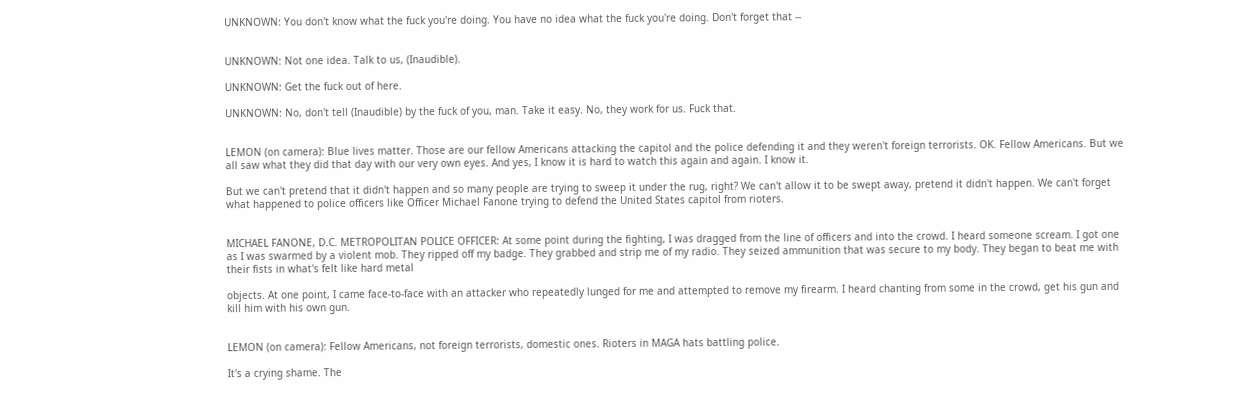UNKNOWN: You don't know what the fuck you're doing. You have no idea what the fuck you're doing. Don't forget that --


UNKNOWN: Not one idea. Talk to us, (Inaudible).

UNKNOWN: Get the fuck out of here.

UNKNOWN: No, don't tell (Inaudible) by the fuck of you, man. Take it easy. No, they work for us. Fuck that.


LEMON (on camera): Blue lives matter. Those are our fellow Americans attacking the capitol and the police defending it and they weren't foreign terrorists. OK. Fellow Americans. But we all saw what they did that day with our very own eyes. And yes, I know it is hard to watch this again and again. I know it.

But we can't pretend that it didn't happen and so many people are trying to sweep it under the rug, right? We can't allow it to be swept away, pretend it didn't happen. We can't forget what happened to police officers like Officer Michael Fanone trying to defend the United States capitol from rioters.


MICHAEL FANONE, D.C. METROPOLITAN POLICE OFFICER: At some point during the fighting, I was dragged from the line of officers and into the crowd. I heard someone scream. I got one as I was swarmed by a violent mob. They ripped off my badge. They grabbed and strip me of my radio. They seized ammunition that was secure to my body. They began to beat me with their fists in what's felt like hard metal

objects. At one point, I came face-to-face with an attacker who repeatedly lunged for me and attempted to remove my firearm. I heard chanting from some in the crowd, get his gun and kill him with his own gun.


LEMON (on camera): Fellow Americans, not foreign terrorists, domestic ones. Rioters in MAGA hats battling police.

It's a crying shame. The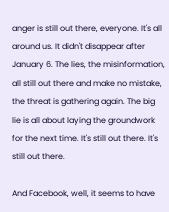anger is still out there, everyone. It's all around us. It didn't disappear after January 6. The lies, the misinformation, all still out there and make no mistake, the threat is gathering again. The big lie is all about laying the groundwork for the next time. It's still out there. It's still out there.

And Facebook, well, it seems to have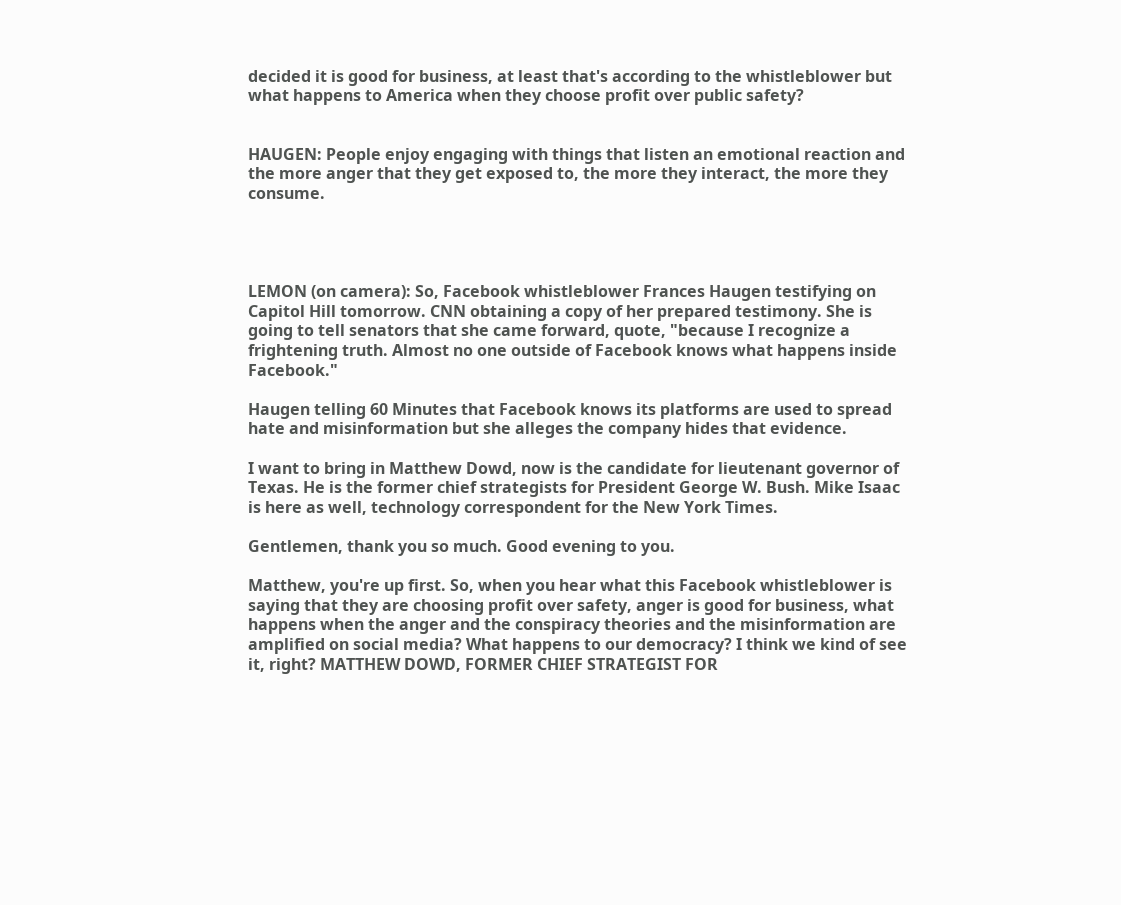decided it is good for business, at least that's according to the whistleblower but what happens to America when they choose profit over public safety?


HAUGEN: People enjoy engaging with things that listen an emotional reaction and the more anger that they get exposed to, the more they interact, the more they consume.




LEMON (on camera): So, Facebook whistleblower Frances Haugen testifying on Capitol Hill tomorrow. CNN obtaining a copy of her prepared testimony. She is going to tell senators that she came forward, quote, "because I recognize a frightening truth. Almost no one outside of Facebook knows what happens inside Facebook."

Haugen telling 60 Minutes that Facebook knows its platforms are used to spread hate and misinformation but she alleges the company hides that evidence.

I want to bring in Matthew Dowd, now is the candidate for lieutenant governor of Texas. He is the former chief strategists for President George W. Bush. Mike Isaac is here as well, technology correspondent for the New York Times.

Gentlemen, thank you so much. Good evening to you.

Matthew, you're up first. So, when you hear what this Facebook whistleblower is saying that they are choosing profit over safety, anger is good for business, what happens when the anger and the conspiracy theories and the misinformation are amplified on social media? What happens to our democracy? I think we kind of see it, right? MATTHEW DOWD, FORMER CHIEF STRATEGIST FOR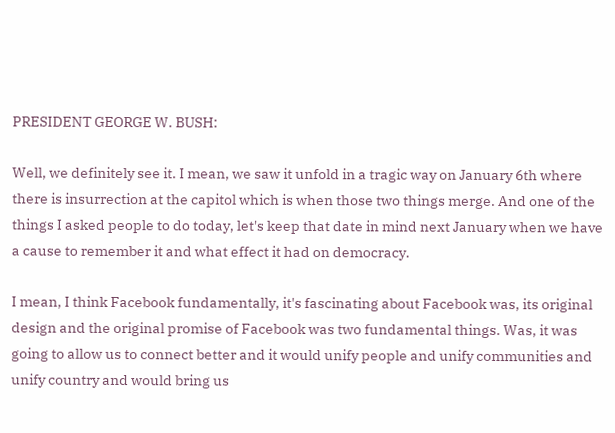PRESIDENT GEORGE W. BUSH:

Well, we definitely see it. I mean, we saw it unfold in a tragic way on January 6th where there is insurrection at the capitol which is when those two things merge. And one of the things I asked people to do today, let's keep that date in mind next January when we have a cause to remember it and what effect it had on democracy.

I mean, I think Facebook fundamentally, it's fascinating about Facebook was, its original design and the original promise of Facebook was two fundamental things. Was, it was going to allow us to connect better and it would unify people and unify communities and unify country and would bring us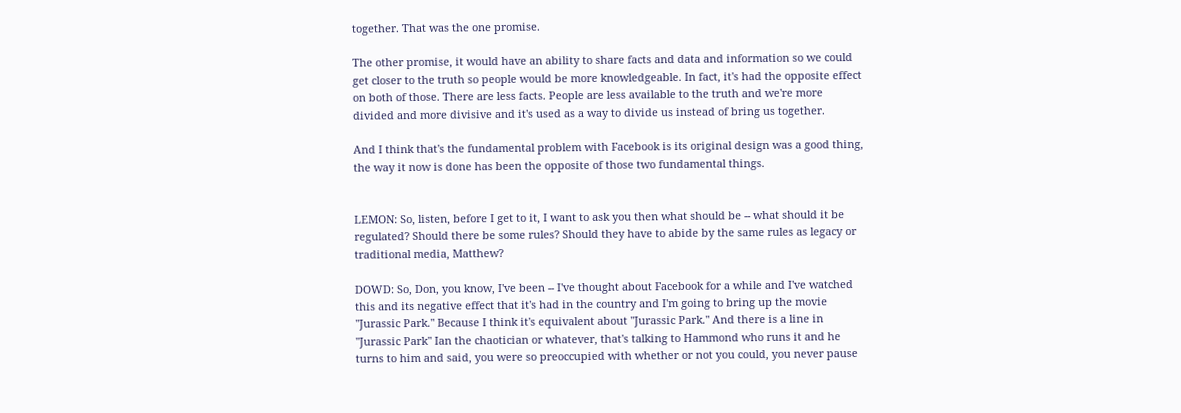together. That was the one promise.

The other promise, it would have an ability to share facts and data and information so we could get closer to the truth so people would be more knowledgeable. In fact, it's had the opposite effect on both of those. There are less facts. People are less available to the truth and we're more divided and more divisive and it's used as a way to divide us instead of bring us together.

And I think that's the fundamental problem with Facebook is its original design was a good thing, the way it now is done has been the opposite of those two fundamental things.


LEMON: So, listen, before I get to it, I want to ask you then what should be -- what should it be regulated? Should there be some rules? Should they have to abide by the same rules as legacy or traditional media, Matthew?

DOWD: So, Don, you know, I've been -- I've thought about Facebook for a while and I've watched this and its negative effect that it's had in the country and I'm going to bring up the movie "Jurassic Park." Because I think it's equivalent about "Jurassic Park." And there is a line in "Jurassic Park" Ian the chaotician or whatever, that's talking to Hammond who runs it and he turns to him and said, you were so preoccupied with whether or not you could, you never pause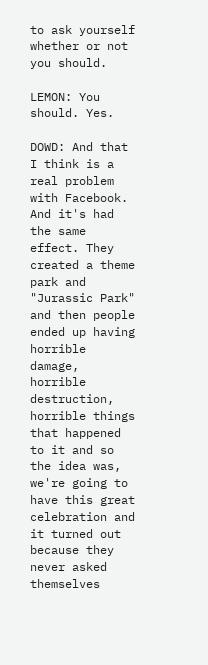to ask yourself whether or not you should.

LEMON: You should. Yes.

DOWD: And that I think is a real problem with Facebook. And it's had the same effect. They created a theme park and "Jurassic Park" and then people ended up having horrible damage, horrible destruction, horrible things that happened to it and so the idea was, we're going to have this great celebration and it turned out because they never asked themselves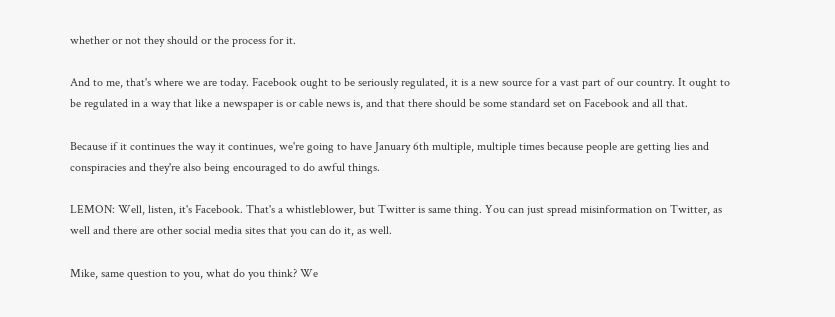whether or not they should or the process for it.

And to me, that's where we are today. Facebook ought to be seriously regulated, it is a new source for a vast part of our country. It ought to be regulated in a way that like a newspaper is or cable news is, and that there should be some standard set on Facebook and all that.

Because if it continues the way it continues, we're going to have January 6th multiple, multiple times because people are getting lies and conspiracies and they're also being encouraged to do awful things.

LEMON: Well, listen, it's Facebook. That's a whistleblower, but Twitter is same thing. You can just spread misinformation on Twitter, as well and there are other social media sites that you can do it, as well.

Mike, same question to you, what do you think? We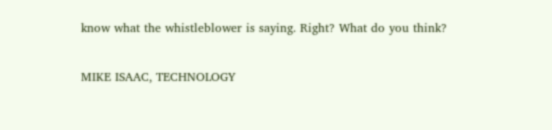know what the whistleblower is saying. Right? What do you think?

MIKE ISAAC, TECHNOLOGY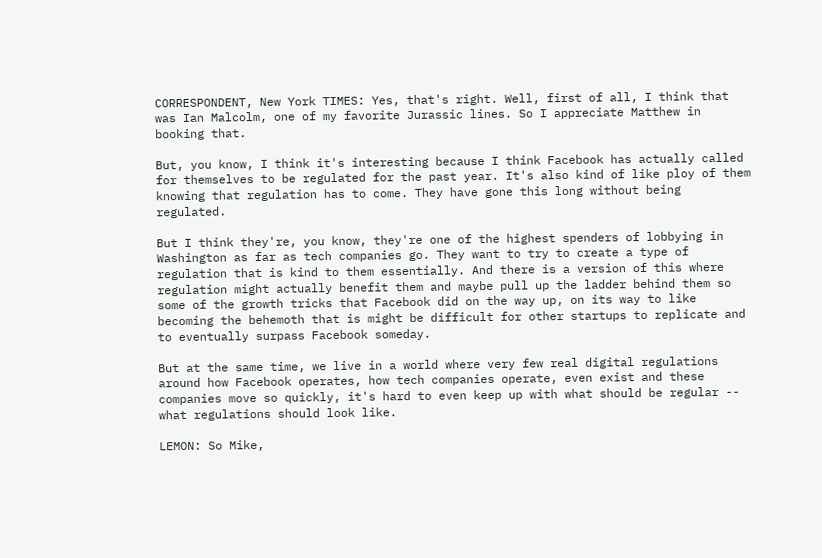CORRESPONDENT, New York TIMES: Yes, that's right. Well, first of all, I think that was Ian Malcolm, one of my favorite Jurassic lines. So I appreciate Matthew in booking that.

But, you know, I think it's interesting because I think Facebook has actually called for themselves to be regulated for the past year. It's also kind of like ploy of them knowing that regulation has to come. They have gone this long without being regulated.

But I think they're, you know, they're one of the highest spenders of lobbying in Washington as far as tech companies go. They want to try to create a type of regulation that is kind to them essentially. And there is a version of this where regulation might actually benefit them and maybe pull up the ladder behind them so some of the growth tricks that Facebook did on the way up, on its way to like becoming the behemoth that is might be difficult for other startups to replicate and to eventually surpass Facebook someday.

But at the same time, we live in a world where very few real digital regulations around how Facebook operates, how tech companies operate, even exist and these companies move so quickly, it's hard to even keep up with what should be regular -- what regulations should look like.

LEMON: So Mike,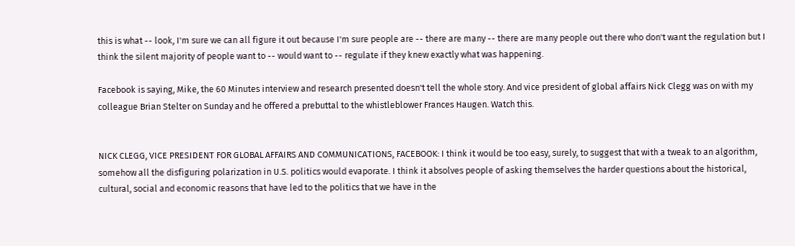this is what -- look, I'm sure we can all figure it out because I'm sure people are -- there are many -- there are many people out there who don't want the regulation but I think the silent majority of people want to -- would want to -- regulate if they knew exactly what was happening.

Facebook is saying, Mike, the 60 Minutes interview and research presented doesn't tell the whole story. And vice president of global affairs Nick Clegg was on with my colleague Brian Stelter on Sunday and he offered a prebuttal to the whistleblower Frances Haugen. Watch this.


NICK CLEGG, VICE PRESIDENT FOR GLOBAL AFFAIRS AND COMMUNICATIONS, FACEBOOK: I think it would be too easy, surely, to suggest that with a tweak to an algorithm, somehow all the disfiguring polarization in U.S. politics would evaporate. I think it absolves people of asking themselves the harder questions about the historical, cultural, social and economic reasons that have led to the politics that we have in the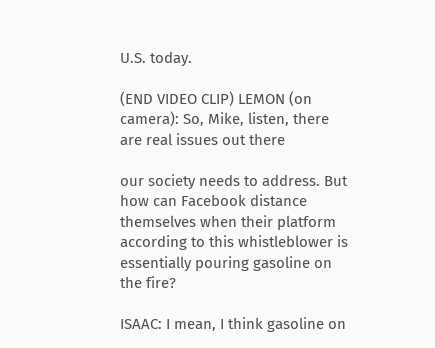U.S. today.

(END VIDEO CLIP) LEMON (on camera): So, Mike, listen, there are real issues out there

our society needs to address. But how can Facebook distance themselves when their platform according to this whistleblower is essentially pouring gasoline on the fire?

ISAAC: I mean, I think gasoline on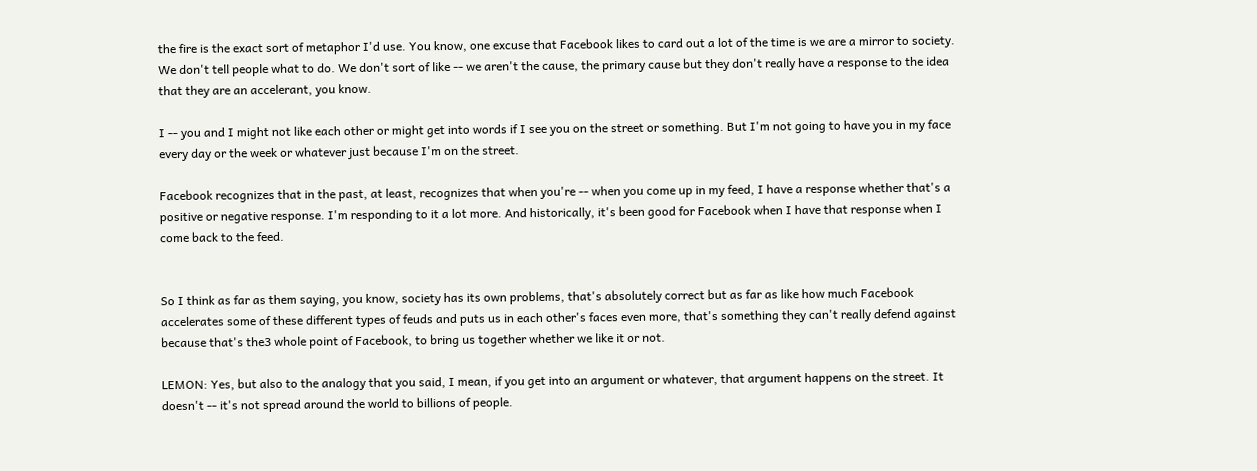the fire is the exact sort of metaphor I'd use. You know, one excuse that Facebook likes to card out a lot of the time is we are a mirror to society. We don't tell people what to do. We don't sort of like -- we aren't the cause, the primary cause but they don't really have a response to the idea that they are an accelerant, you know.

I -- you and I might not like each other or might get into words if I see you on the street or something. But I'm not going to have you in my face every day or the week or whatever just because I'm on the street.

Facebook recognizes that in the past, at least, recognizes that when you're -- when you come up in my feed, I have a response whether that's a positive or negative response. I'm responding to it a lot more. And historically, it's been good for Facebook when I have that response when I come back to the feed.


So I think as far as them saying, you know, society has its own problems, that's absolutely correct but as far as like how much Facebook accelerates some of these different types of feuds and puts us in each other's faces even more, that's something they can't really defend against because that's the3 whole point of Facebook, to bring us together whether we like it or not.

LEMON: Yes, but also to the analogy that you said, I mean, if you get into an argument or whatever, that argument happens on the street. It doesn't -- it's not spread around the world to billions of people.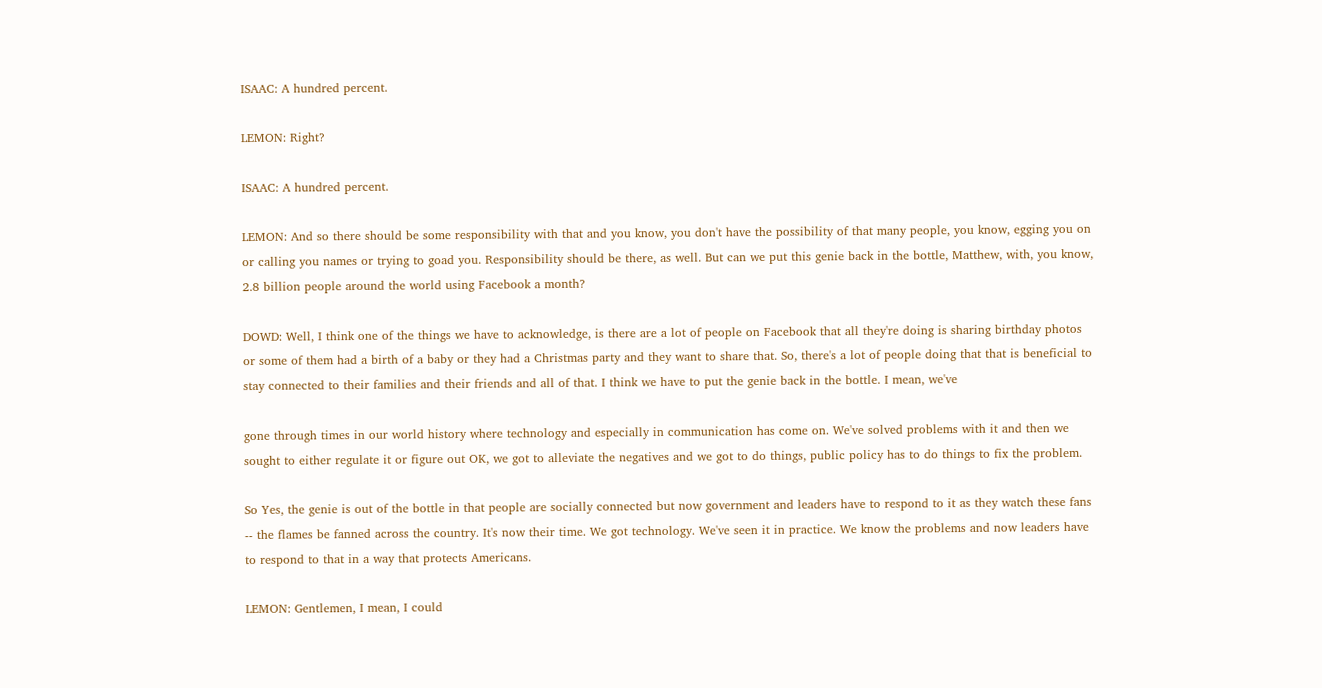ISAAC: A hundred percent.

LEMON: Right?

ISAAC: A hundred percent.

LEMON: And so there should be some responsibility with that and you know, you don't have the possibility of that many people, you know, egging you on or calling you names or trying to goad you. Responsibility should be there, as well. But can we put this genie back in the bottle, Matthew, with, you know, 2.8 billion people around the world using Facebook a month?

DOWD: Well, I think one of the things we have to acknowledge, is there are a lot of people on Facebook that all they're doing is sharing birthday photos or some of them had a birth of a baby or they had a Christmas party and they want to share that. So, there's a lot of people doing that that is beneficial to stay connected to their families and their friends and all of that. I think we have to put the genie back in the bottle. I mean, we've

gone through times in our world history where technology and especially in communication has come on. We've solved problems with it and then we sought to either regulate it or figure out OK, we got to alleviate the negatives and we got to do things, public policy has to do things to fix the problem.

So Yes, the genie is out of the bottle in that people are socially connected but now government and leaders have to respond to it as they watch these fans -- the flames be fanned across the country. It's now their time. We got technology. We've seen it in practice. We know the problems and now leaders have to respond to that in a way that protects Americans.

LEMON: Gentlemen, I mean, I could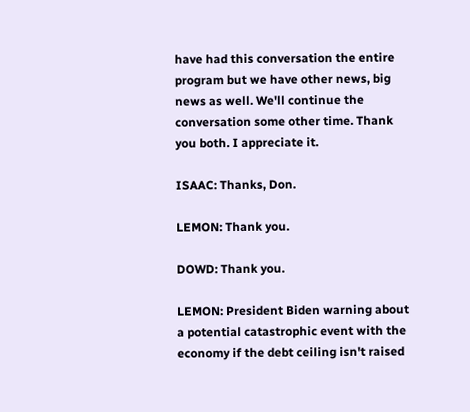have had this conversation the entire program but we have other news, big news as well. We'll continue the conversation some other time. Thank you both. I appreciate it.

ISAAC: Thanks, Don.

LEMON: Thank you.

DOWD: Thank you.

LEMON: President Biden warning about a potential catastrophic event with the economy if the debt ceiling isn't raised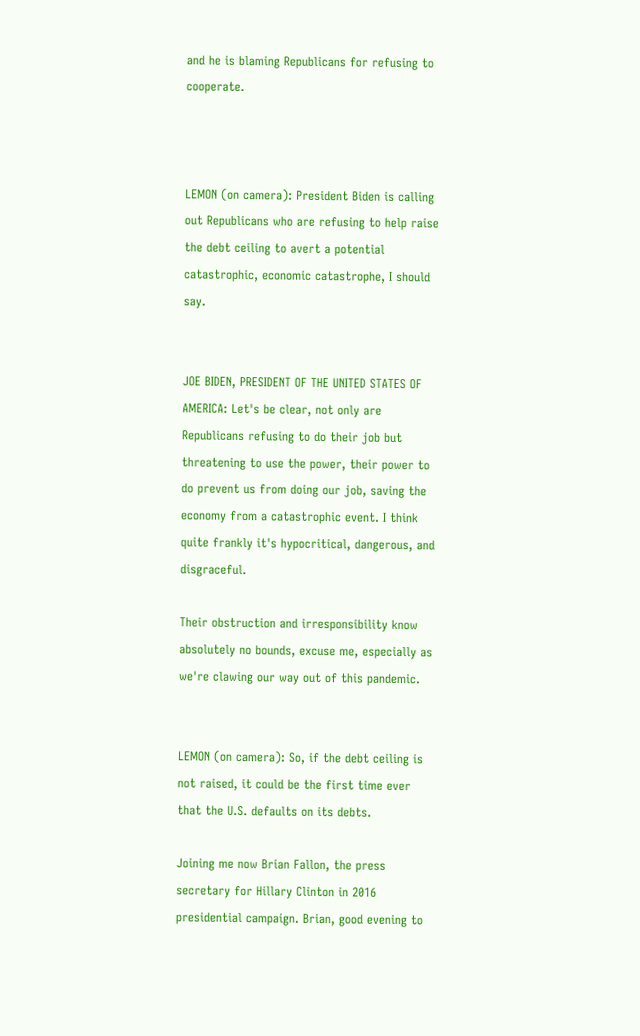and he is blaming Republicans for refusing to cooperate.



LEMON (on camera): President Biden is calling out Republicans who are refusing to help raise the debt ceiling to avert a potential catastrophic, economic catastrophe, I should say.


JOE BIDEN, PRESIDENT OF THE UNITED STATES OF AMERICA: Let's be clear, not only are Republicans refusing to do their job but threatening to use the power, their power to do prevent us from doing our job, saving the economy from a catastrophic event. I think quite frankly it's hypocritical, dangerous, and disgraceful.

Their obstruction and irresponsibility know absolutely no bounds, excuse me, especially as we're clawing our way out of this pandemic.


LEMON (on camera): So, if the debt ceiling is not raised, it could be the first time ever that the U.S. defaults on its debts.

Joining me now Brian Fallon, the press secretary for Hillary Clinton in 2016 presidential campaign. Brian, good evening to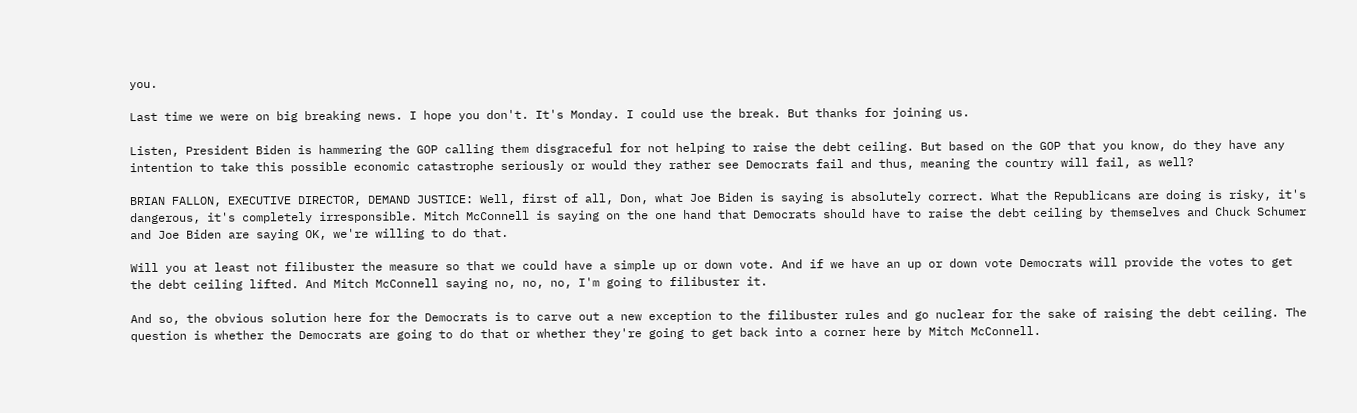you.

Last time we were on big breaking news. I hope you don't. It's Monday. I could use the break. But thanks for joining us.

Listen, President Biden is hammering the GOP calling them disgraceful for not helping to raise the debt ceiling. But based on the GOP that you know, do they have any intention to take this possible economic catastrophe seriously or would they rather see Democrats fail and thus, meaning the country will fail, as well?

BRIAN FALLON, EXECUTIVE DIRECTOR, DEMAND JUSTICE: Well, first of all, Don, what Joe Biden is saying is absolutely correct. What the Republicans are doing is risky, it's dangerous, it's completely irresponsible. Mitch McConnell is saying on the one hand that Democrats should have to raise the debt ceiling by themselves and Chuck Schumer and Joe Biden are saying OK, we're willing to do that.

Will you at least not filibuster the measure so that we could have a simple up or down vote. And if we have an up or down vote Democrats will provide the votes to get the debt ceiling lifted. And Mitch McConnell saying no, no, no, I'm going to filibuster it.

And so, the obvious solution here for the Democrats is to carve out a new exception to the filibuster rules and go nuclear for the sake of raising the debt ceiling. The question is whether the Democrats are going to do that or whether they're going to get back into a corner here by Mitch McConnell.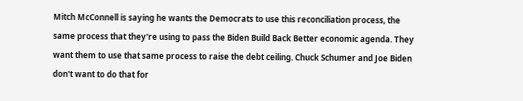Mitch McConnell is saying he wants the Democrats to use this reconciliation process, the same process that they're using to pass the Biden Build Back Better economic agenda. They want them to use that same process to raise the debt ceiling. Chuck Schumer and Joe Biden don't want to do that for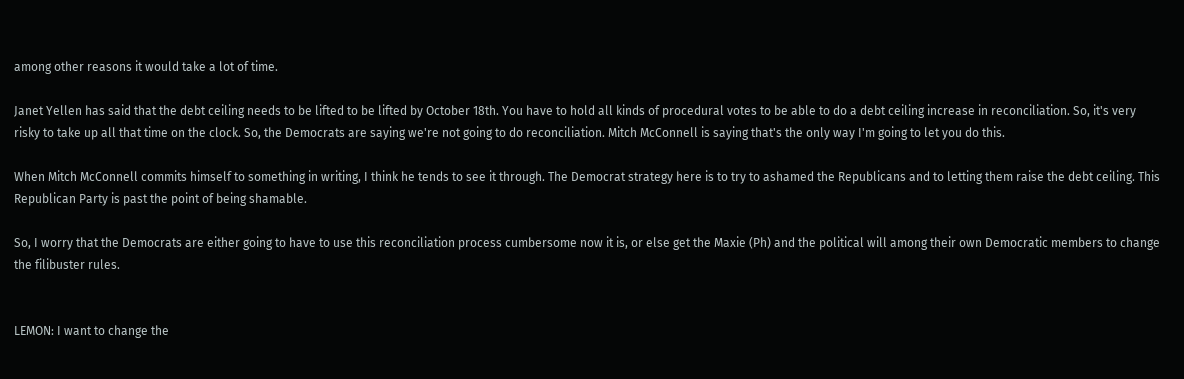among other reasons it would take a lot of time.

Janet Yellen has said that the debt ceiling needs to be lifted to be lifted by October 18th. You have to hold all kinds of procedural votes to be able to do a debt ceiling increase in reconciliation. So, it's very risky to take up all that time on the clock. So, the Democrats are saying we're not going to do reconciliation. Mitch McConnell is saying that's the only way I'm going to let you do this.

When Mitch McConnell commits himself to something in writing, I think he tends to see it through. The Democrat strategy here is to try to ashamed the Republicans and to letting them raise the debt ceiling. This Republican Party is past the point of being shamable.

So, I worry that the Democrats are either going to have to use this reconciliation process cumbersome now it is, or else get the Maxie (Ph) and the political will among their own Democratic members to change the filibuster rules.


LEMON: I want to change the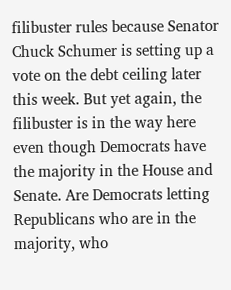filibuster rules because Senator Chuck Schumer is setting up a vote on the debt ceiling later this week. But yet again, the filibuster is in the way here even though Democrats have the majority in the House and Senate. Are Democrats letting Republicans who are in the majority, who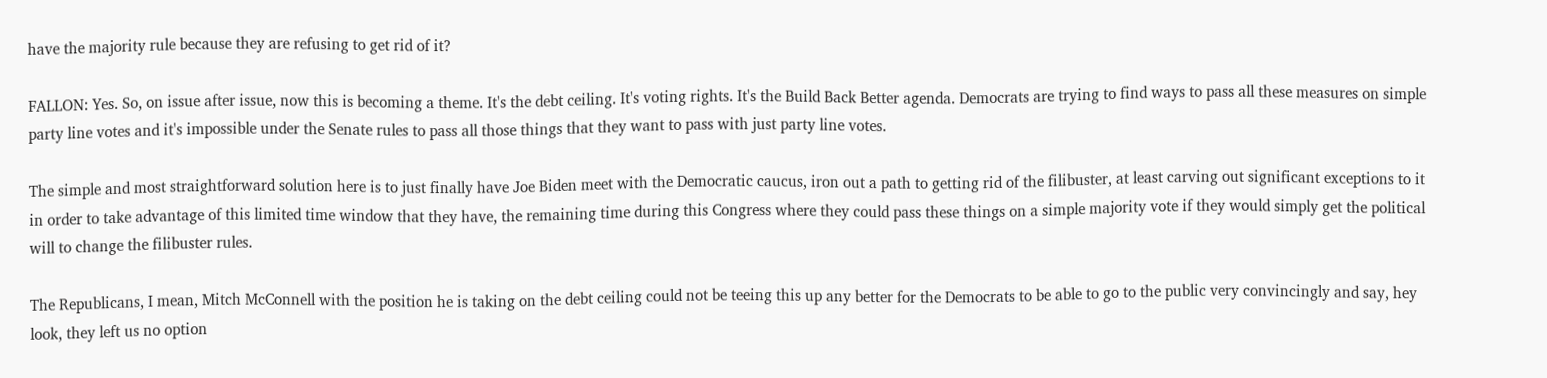have the majority rule because they are refusing to get rid of it?

FALLON: Yes. So, on issue after issue, now this is becoming a theme. It's the debt ceiling. It's voting rights. It's the Build Back Better agenda. Democrats are trying to find ways to pass all these measures on simple party line votes and it's impossible under the Senate rules to pass all those things that they want to pass with just party line votes.

The simple and most straightforward solution here is to just finally have Joe Biden meet with the Democratic caucus, iron out a path to getting rid of the filibuster, at least carving out significant exceptions to it in order to take advantage of this limited time window that they have, the remaining time during this Congress where they could pass these things on a simple majority vote if they would simply get the political will to change the filibuster rules.

The Republicans, I mean, Mitch McConnell with the position he is taking on the debt ceiling could not be teeing this up any better for the Democrats to be able to go to the public very convincingly and say, hey look, they left us no option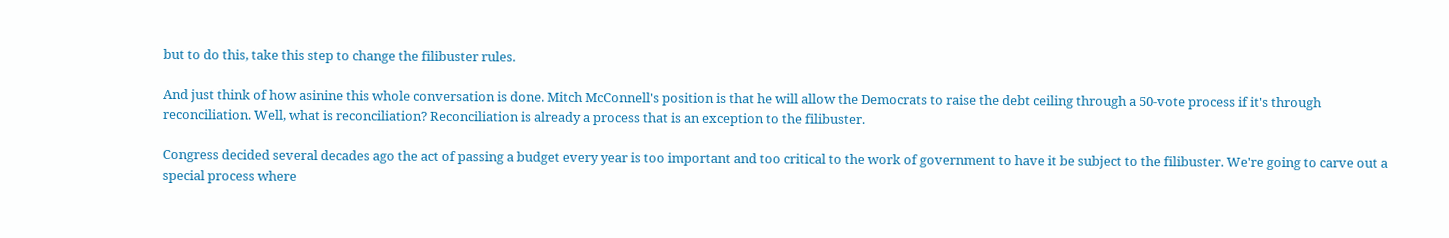but to do this, take this step to change the filibuster rules.

And just think of how asinine this whole conversation is done. Mitch McConnell's position is that he will allow the Democrats to raise the debt ceiling through a 50-vote process if it's through reconciliation. Well, what is reconciliation? Reconciliation is already a process that is an exception to the filibuster.

Congress decided several decades ago the act of passing a budget every year is too important and too critical to the work of government to have it be subject to the filibuster. We're going to carve out a special process where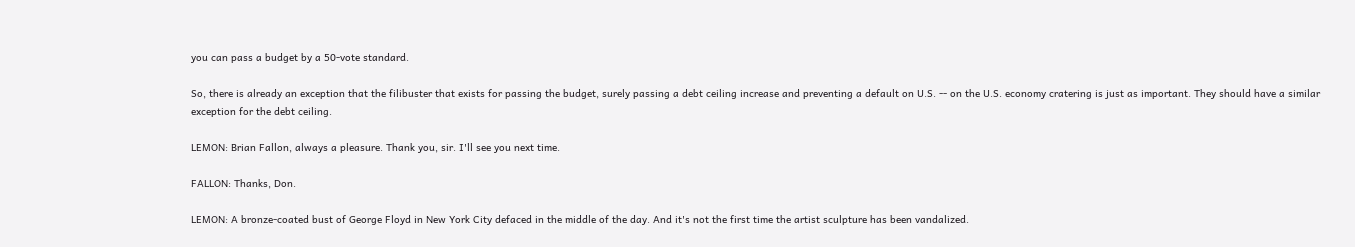you can pass a budget by a 50-vote standard.

So, there is already an exception that the filibuster that exists for passing the budget, surely passing a debt ceiling increase and preventing a default on U.S. -- on the U.S. economy cratering is just as important. They should have a similar exception for the debt ceiling.

LEMON: Brian Fallon, always a pleasure. Thank you, sir. I'll see you next time.

FALLON: Thanks, Don.

LEMON: A bronze-coated bust of George Floyd in New York City defaced in the middle of the day. And it's not the first time the artist sculpture has been vandalized.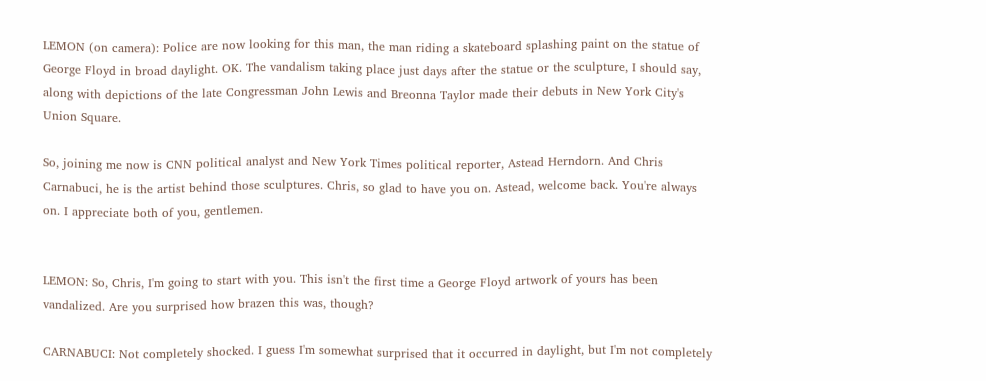LEMON (on camera): Police are now looking for this man, the man riding a skateboard splashing paint on the statue of George Floyd in broad daylight. OK. The vandalism taking place just days after the statue or the sculpture, I should say, along with depictions of the late Congressman John Lewis and Breonna Taylor made their debuts in New York City's Union Square.

So, joining me now is CNN political analyst and New York Times political reporter, Astead Herndorn. And Chris Carnabuci, he is the artist behind those sculptures. Chris, so glad to have you on. Astead, welcome back. You're always on. I appreciate both of you, gentlemen.


LEMON: So, Chris, I'm going to start with you. This isn't the first time a George Floyd artwork of yours has been vandalized. Are you surprised how brazen this was, though?

CARNABUCI: Not completely shocked. I guess I'm somewhat surprised that it occurred in daylight, but I'm not completely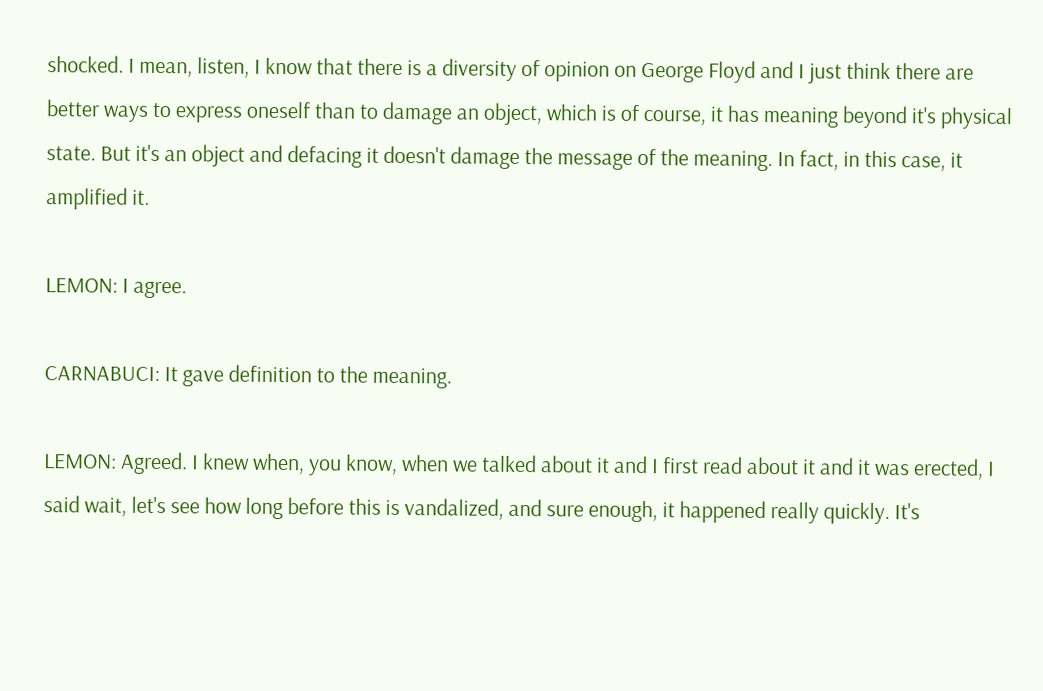shocked. I mean, listen, I know that there is a diversity of opinion on George Floyd and I just think there are better ways to express oneself than to damage an object, which is of course, it has meaning beyond it's physical state. But it's an object and defacing it doesn't damage the message of the meaning. In fact, in this case, it amplified it.

LEMON: I agree.

CARNABUCI: It gave definition to the meaning.

LEMON: Agreed. I knew when, you know, when we talked about it and I first read about it and it was erected, I said wait, let's see how long before this is vandalized, and sure enough, it happened really quickly. It's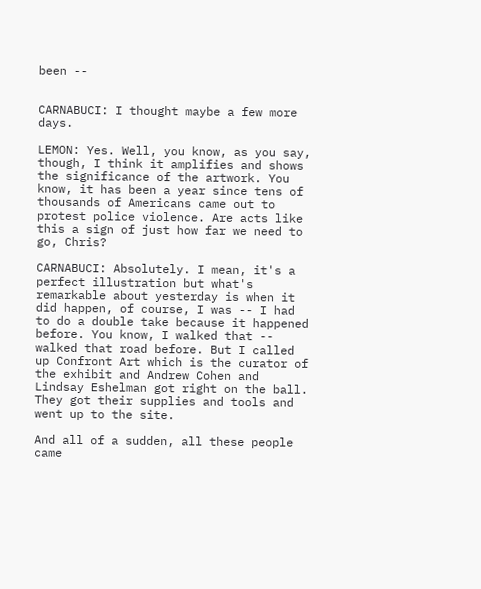been --


CARNABUCI: I thought maybe a few more days.

LEMON: Yes. Well, you know, as you say, though, I think it amplifies and shows the significance of the artwork. You know, it has been a year since tens of thousands of Americans came out to protest police violence. Are acts like this a sign of just how far we need to go, Chris?

CARNABUCI: Absolutely. I mean, it's a perfect illustration but what's remarkable about yesterday is when it did happen, of course, I was -- I had to do a double take because it happened before. You know, I walked that -- walked that road before. But I called up Confront Art which is the curator of the exhibit and Andrew Cohen and Lindsay Eshelman got right on the ball. They got their supplies and tools and went up to the site.

And all of a sudden, all these people came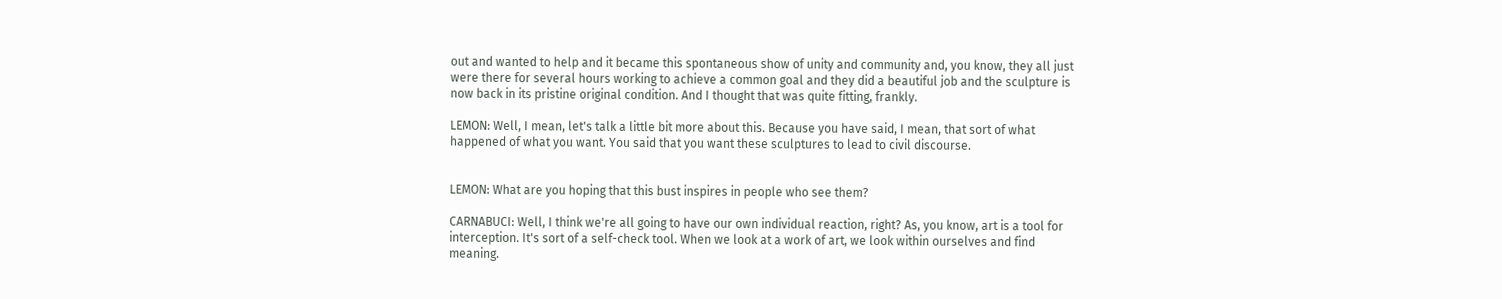out and wanted to help and it became this spontaneous show of unity and community and, you know, they all just were there for several hours working to achieve a common goal and they did a beautiful job and the sculpture is now back in its pristine original condition. And I thought that was quite fitting, frankly.

LEMON: Well, I mean, let's talk a little bit more about this. Because you have said, I mean, that sort of what happened of what you want. You said that you want these sculptures to lead to civil discourse.


LEMON: What are you hoping that this bust inspires in people who see them?

CARNABUCI: Well, I think we're all going to have our own individual reaction, right? As, you know, art is a tool for interception. It's sort of a self-check tool. When we look at a work of art, we look within ourselves and find meaning.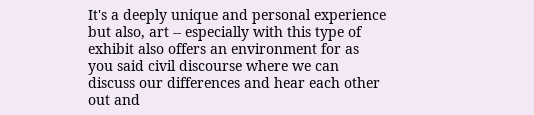It's a deeply unique and personal experience but also, art -- especially with this type of exhibit also offers an environment for as you said civil discourse where we can discuss our differences and hear each other out and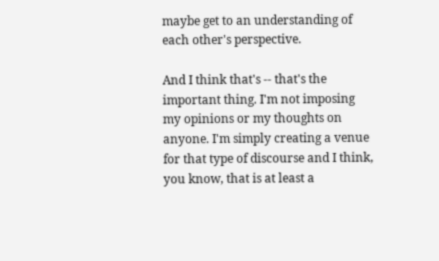maybe get to an understanding of each other's perspective.

And I think that's -- that's the important thing. I'm not imposing my opinions or my thoughts on anyone. I'm simply creating a venue for that type of discourse and I think, you know, that is at least a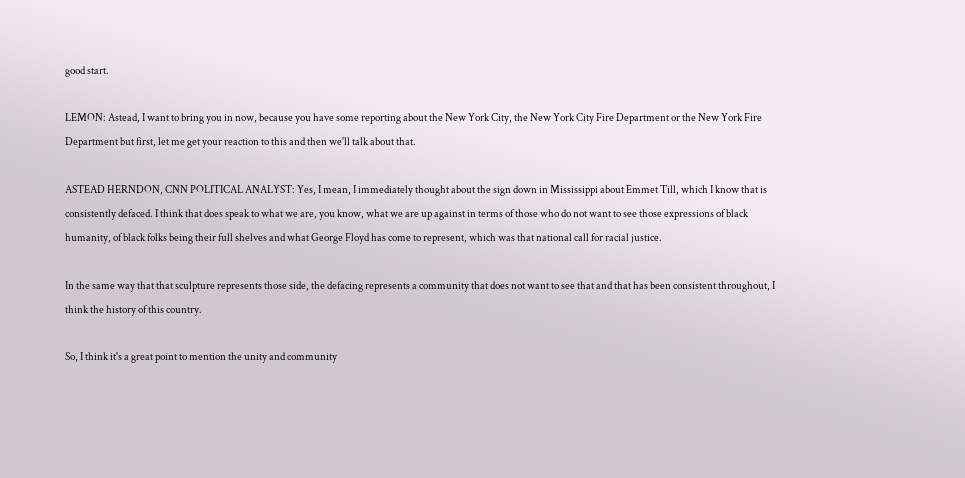good start.

LEMON: Astead, I want to bring you in now, because you have some reporting about the New York City, the New York City Fire Department or the New York Fire Department but first, let me get your reaction to this and then we'll talk about that.

ASTEAD HERNDON, CNN POLITICAL ANALYST: Yes, I mean, I immediately thought about the sign down in Mississippi about Emmet Till, which I know that is consistently defaced. I think that does speak to what we are, you know, what we are up against in terms of those who do not want to see those expressions of black humanity, of black folks being their full shelves and what George Floyd has come to represent, which was that national call for racial justice.

In the same way that that sculpture represents those side, the defacing represents a community that does not want to see that and that has been consistent throughout, I think the history of this country.

So, I think it's a great point to mention the unity and community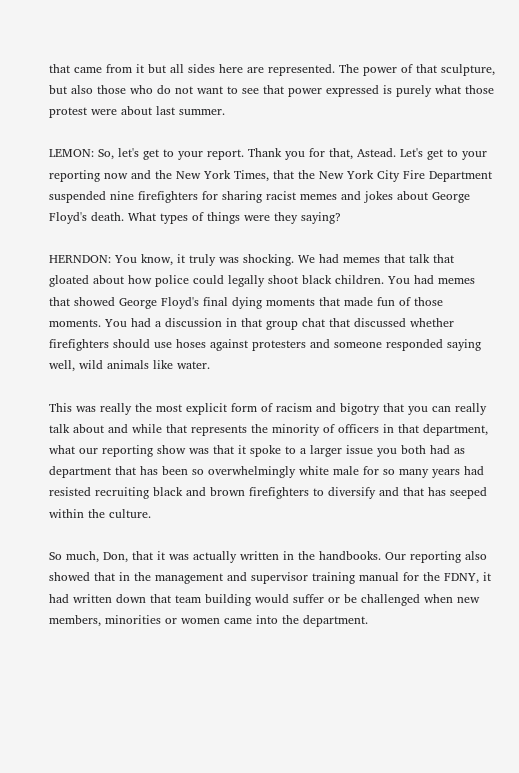that came from it but all sides here are represented. The power of that sculpture, but also those who do not want to see that power expressed is purely what those protest were about last summer.

LEMON: So, let's get to your report. Thank you for that, Astead. Let's get to your reporting now and the New York Times, that the New York City Fire Department suspended nine firefighters for sharing racist memes and jokes about George Floyd's death. What types of things were they saying?

HERNDON: You know, it truly was shocking. We had memes that talk that gloated about how police could legally shoot black children. You had memes that showed George Floyd's final dying moments that made fun of those moments. You had a discussion in that group chat that discussed whether firefighters should use hoses against protesters and someone responded saying well, wild animals like water.

This was really the most explicit form of racism and bigotry that you can really talk about and while that represents the minority of officers in that department, what our reporting show was that it spoke to a larger issue you both had as department that has been so overwhelmingly white male for so many years had resisted recruiting black and brown firefighters to diversify and that has seeped within the culture.

So much, Don, that it was actually written in the handbooks. Our reporting also showed that in the management and supervisor training manual for the FDNY, it had written down that team building would suffer or be challenged when new members, minorities or women came into the department.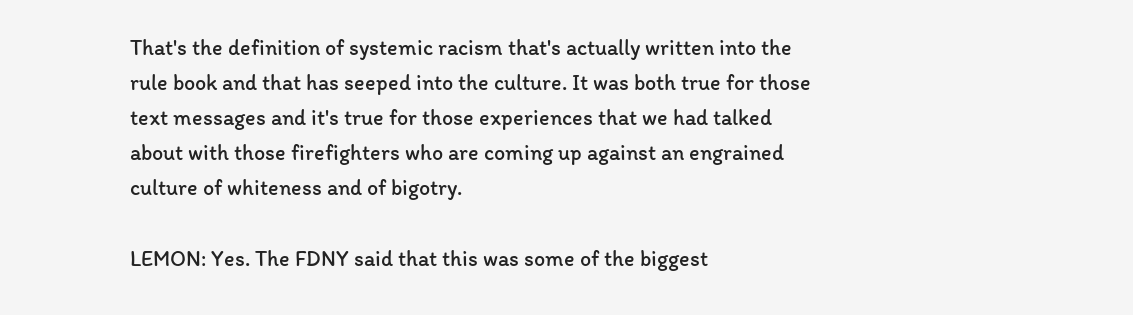That's the definition of systemic racism that's actually written into the rule book and that has seeped into the culture. It was both true for those text messages and it's true for those experiences that we had talked about with those firefighters who are coming up against an engrained culture of whiteness and of bigotry.

LEMON: Yes. The FDNY said that this was some of the biggest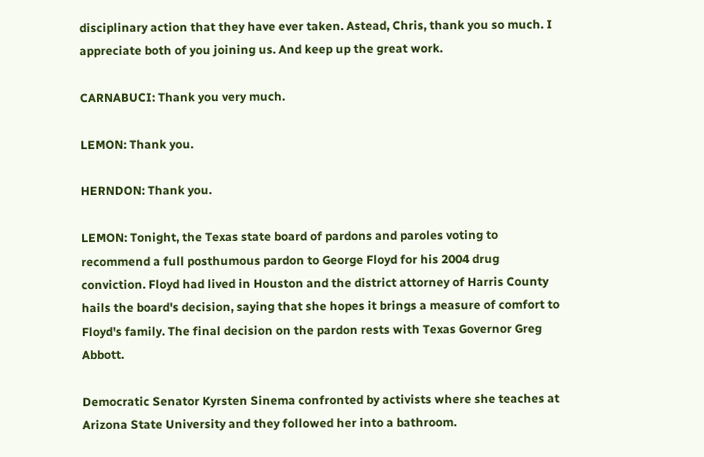disciplinary action that they have ever taken. Astead, Chris, thank you so much. I appreciate both of you joining us. And keep up the great work.

CARNABUCI: Thank you very much.

LEMON: Thank you.

HERNDON: Thank you.

LEMON: Tonight, the Texas state board of pardons and paroles voting to recommend a full posthumous pardon to George Floyd for his 2004 drug conviction. Floyd had lived in Houston and the district attorney of Harris County hails the board's decision, saying that she hopes it brings a measure of comfort to Floyd's family. The final decision on the pardon rests with Texas Governor Greg Abbott.

Democratic Senator Kyrsten Sinema confronted by activists where she teaches at Arizona State University and they followed her into a bathroom.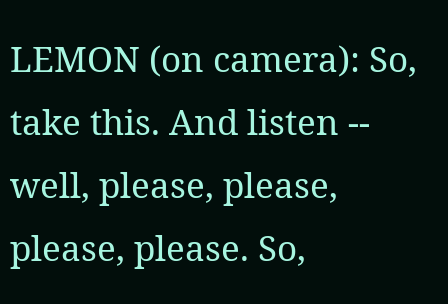LEMON (on camera): So, take this. And listen -- well, please, please, please, please. So,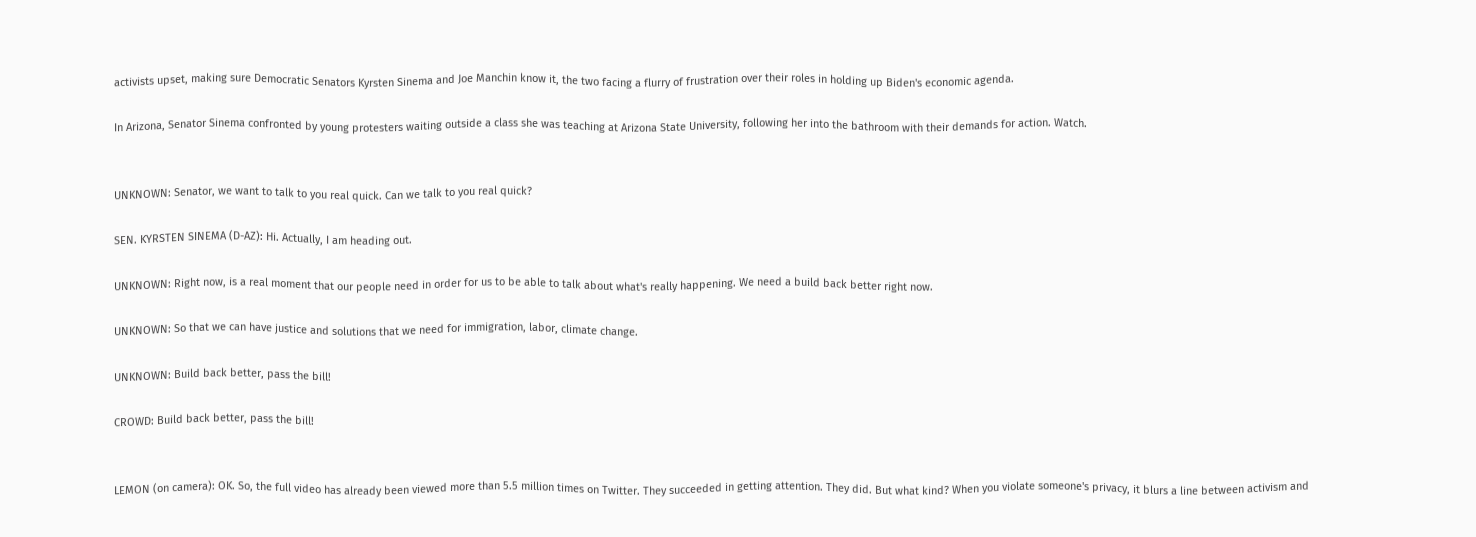activists upset, making sure Democratic Senators Kyrsten Sinema and Joe Manchin know it, the two facing a flurry of frustration over their roles in holding up Biden's economic agenda.

In Arizona, Senator Sinema confronted by young protesters waiting outside a class she was teaching at Arizona State University, following her into the bathroom with their demands for action. Watch.


UNKNOWN: Senator, we want to talk to you real quick. Can we talk to you real quick?

SEN. KYRSTEN SINEMA (D-AZ): Hi. Actually, I am heading out.

UNKNOWN: Right now, is a real moment that our people need in order for us to be able to talk about what's really happening. We need a build back better right now.

UNKNOWN: So that we can have justice and solutions that we need for immigration, labor, climate change.

UNKNOWN: Build back better, pass the bill!

CROWD: Build back better, pass the bill!


LEMON (on camera): OK. So, the full video has already been viewed more than 5.5 million times on Twitter. They succeeded in getting attention. They did. But what kind? When you violate someone's privacy, it blurs a line between activism and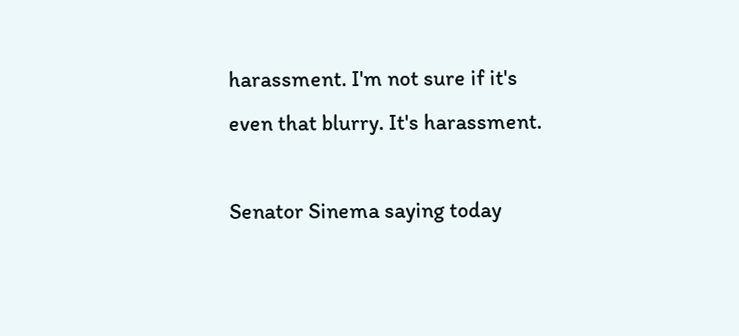harassment. I'm not sure if it's even that blurry. It's harassment.

Senator Sinema saying today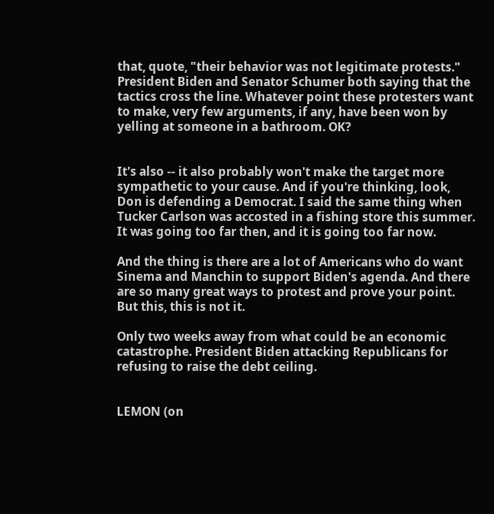that, quote, "their behavior was not legitimate protests." President Biden and Senator Schumer both saying that the tactics cross the line. Whatever point these protesters want to make, very few arguments, if any, have been won by yelling at someone in a bathroom. OK?


It's also -- it also probably won't make the target more sympathetic to your cause. And if you're thinking, look, Don is defending a Democrat. I said the same thing when Tucker Carlson was accosted in a fishing store this summer. It was going too far then, and it is going too far now.

And the thing is there are a lot of Americans who do want Sinema and Manchin to support Biden's agenda. And there are so many great ways to protest and prove your point. But this, this is not it.

Only two weeks away from what could be an economic catastrophe. President Biden attacking Republicans for refusing to raise the debt ceiling.


LEMON (on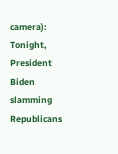camera): Tonight, President Biden slamming Republicans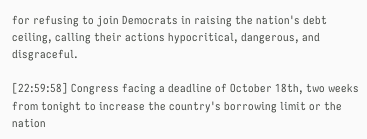for refusing to join Democrats in raising the nation's debt ceiling, calling their actions hypocritical, dangerous, and disgraceful.

[22:59:58] Congress facing a deadline of October 18th, two weeks from tonight to increase the country's borrowing limit or the nation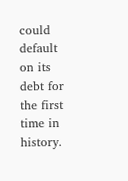could default on its debt for the first time in history.